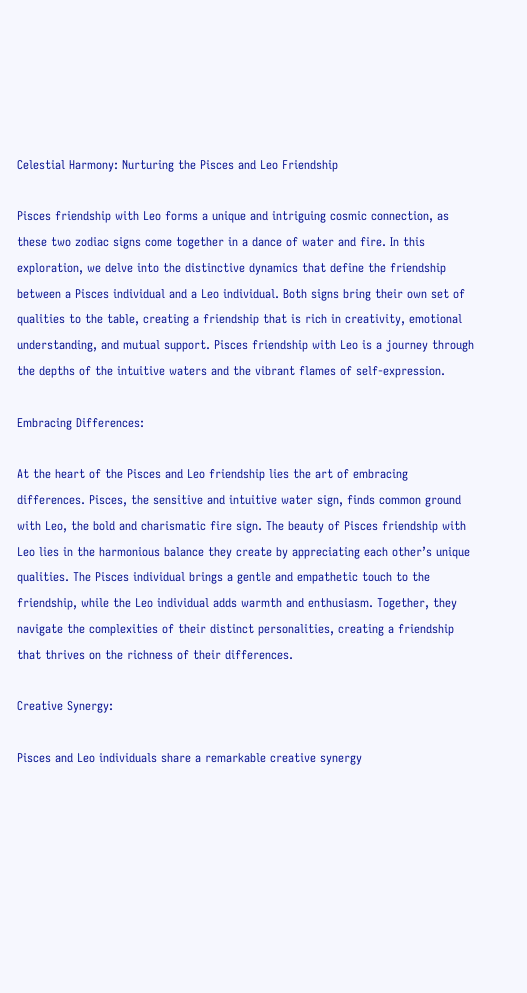Celestial Harmony: Nurturing the Pisces and Leo Friendship

Pisces friendship with Leo forms a unique and intriguing cosmic connection, as these two zodiac signs come together in a dance of water and fire. In this exploration, we delve into the distinctive dynamics that define the friendship between a Pisces individual and a Leo individual. Both signs bring their own set of qualities to the table, creating a friendship that is rich in creativity, emotional understanding, and mutual support. Pisces friendship with Leo is a journey through the depths of the intuitive waters and the vibrant flames of self-expression.

Embracing Differences:

At the heart of the Pisces and Leo friendship lies the art of embracing differences. Pisces, the sensitive and intuitive water sign, finds common ground with Leo, the bold and charismatic fire sign. The beauty of Pisces friendship with Leo lies in the harmonious balance they create by appreciating each other’s unique qualities. The Pisces individual brings a gentle and empathetic touch to the friendship, while the Leo individual adds warmth and enthusiasm. Together, they navigate the complexities of their distinct personalities, creating a friendship that thrives on the richness of their differences.

Creative Synergy:

Pisces and Leo individuals share a remarkable creative synergy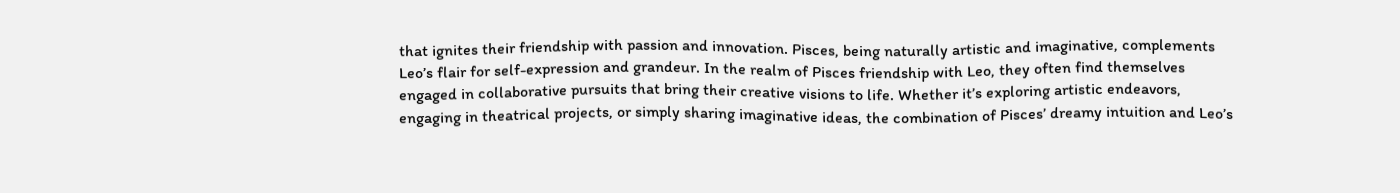that ignites their friendship with passion and innovation. Pisces, being naturally artistic and imaginative, complements Leo’s flair for self-expression and grandeur. In the realm of Pisces friendship with Leo, they often find themselves engaged in collaborative pursuits that bring their creative visions to life. Whether it’s exploring artistic endeavors, engaging in theatrical projects, or simply sharing imaginative ideas, the combination of Pisces’ dreamy intuition and Leo’s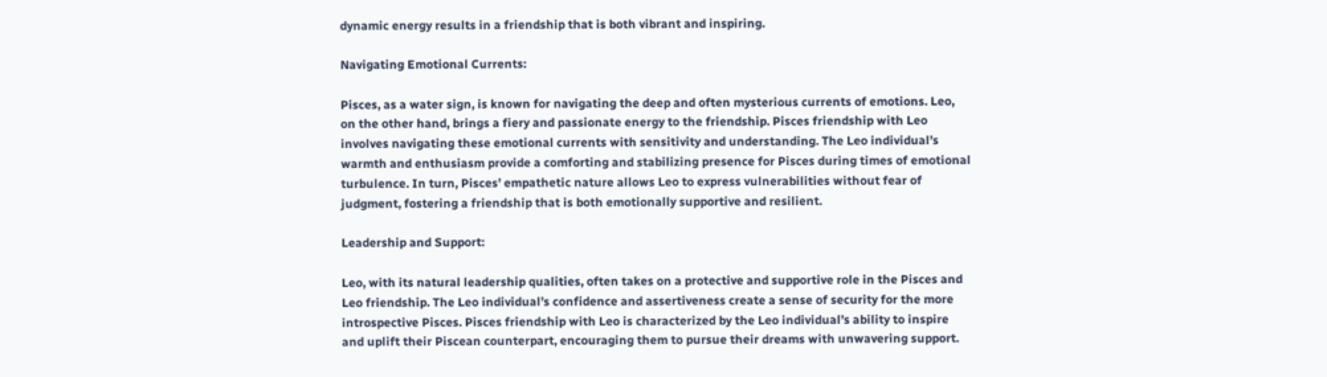dynamic energy results in a friendship that is both vibrant and inspiring.

Navigating Emotional Currents:

Pisces, as a water sign, is known for navigating the deep and often mysterious currents of emotions. Leo, on the other hand, brings a fiery and passionate energy to the friendship. Pisces friendship with Leo involves navigating these emotional currents with sensitivity and understanding. The Leo individual’s warmth and enthusiasm provide a comforting and stabilizing presence for Pisces during times of emotional turbulence. In turn, Pisces’ empathetic nature allows Leo to express vulnerabilities without fear of judgment, fostering a friendship that is both emotionally supportive and resilient.

Leadership and Support:

Leo, with its natural leadership qualities, often takes on a protective and supportive role in the Pisces and Leo friendship. The Leo individual’s confidence and assertiveness create a sense of security for the more introspective Pisces. Pisces friendship with Leo is characterized by the Leo individual’s ability to inspire and uplift their Piscean counterpart, encouraging them to pursue their dreams with unwavering support.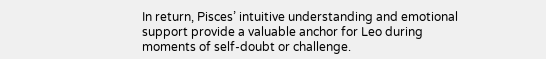In return, Pisces’ intuitive understanding and emotional support provide a valuable anchor for Leo during moments of self-doubt or challenge.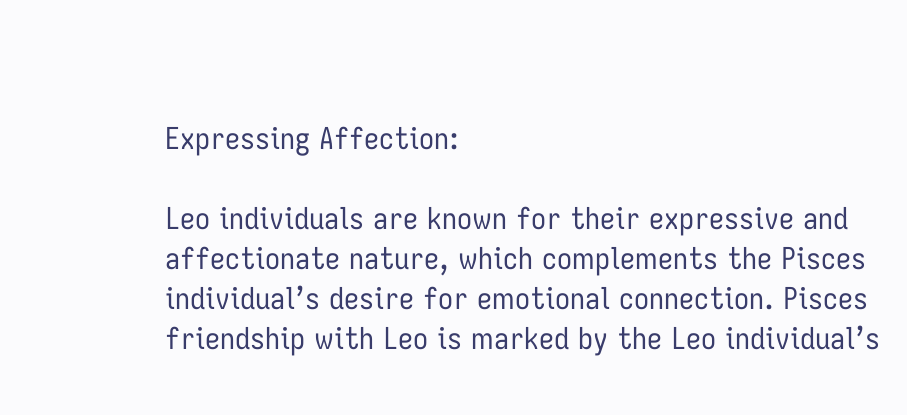Expressing Affection:

Leo individuals are known for their expressive and affectionate nature, which complements the Pisces individual’s desire for emotional connection. Pisces friendship with Leo is marked by the Leo individual’s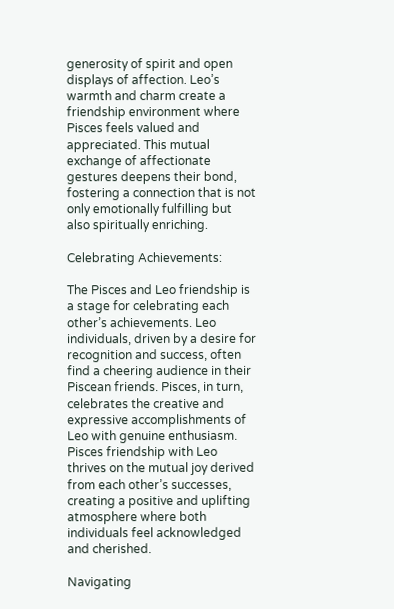generosity of spirit and open displays of affection. Leo’s warmth and charm create a friendship environment where Pisces feels valued and appreciated. This mutual exchange of affectionate gestures deepens their bond, fostering a connection that is not only emotionally fulfilling but also spiritually enriching.

Celebrating Achievements:

The Pisces and Leo friendship is a stage for celebrating each other’s achievements. Leo individuals, driven by a desire for recognition and success, often find a cheering audience in their Piscean friends. Pisces, in turn, celebrates the creative and expressive accomplishments of Leo with genuine enthusiasm. Pisces friendship with Leo thrives on the mutual joy derived from each other’s successes, creating a positive and uplifting atmosphere where both individuals feel acknowledged and cherished.

Navigating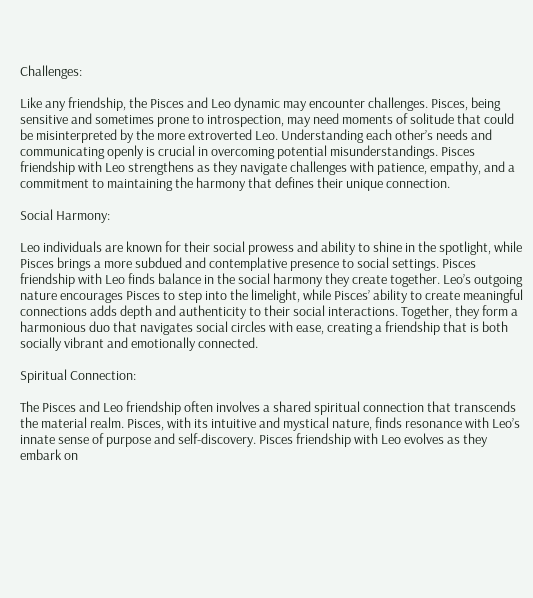Challenges:

Like any friendship, the Pisces and Leo dynamic may encounter challenges. Pisces, being sensitive and sometimes prone to introspection, may need moments of solitude that could be misinterpreted by the more extroverted Leo. Understanding each other’s needs and communicating openly is crucial in overcoming potential misunderstandings. Pisces friendship with Leo strengthens as they navigate challenges with patience, empathy, and a commitment to maintaining the harmony that defines their unique connection.

Social Harmony:

Leo individuals are known for their social prowess and ability to shine in the spotlight, while Pisces brings a more subdued and contemplative presence to social settings. Pisces friendship with Leo finds balance in the social harmony they create together. Leo’s outgoing nature encourages Pisces to step into the limelight, while Pisces’ ability to create meaningful connections adds depth and authenticity to their social interactions. Together, they form a harmonious duo that navigates social circles with ease, creating a friendship that is both socially vibrant and emotionally connected.

Spiritual Connection:

The Pisces and Leo friendship often involves a shared spiritual connection that transcends the material realm. Pisces, with its intuitive and mystical nature, finds resonance with Leo’s innate sense of purpose and self-discovery. Pisces friendship with Leo evolves as they embark on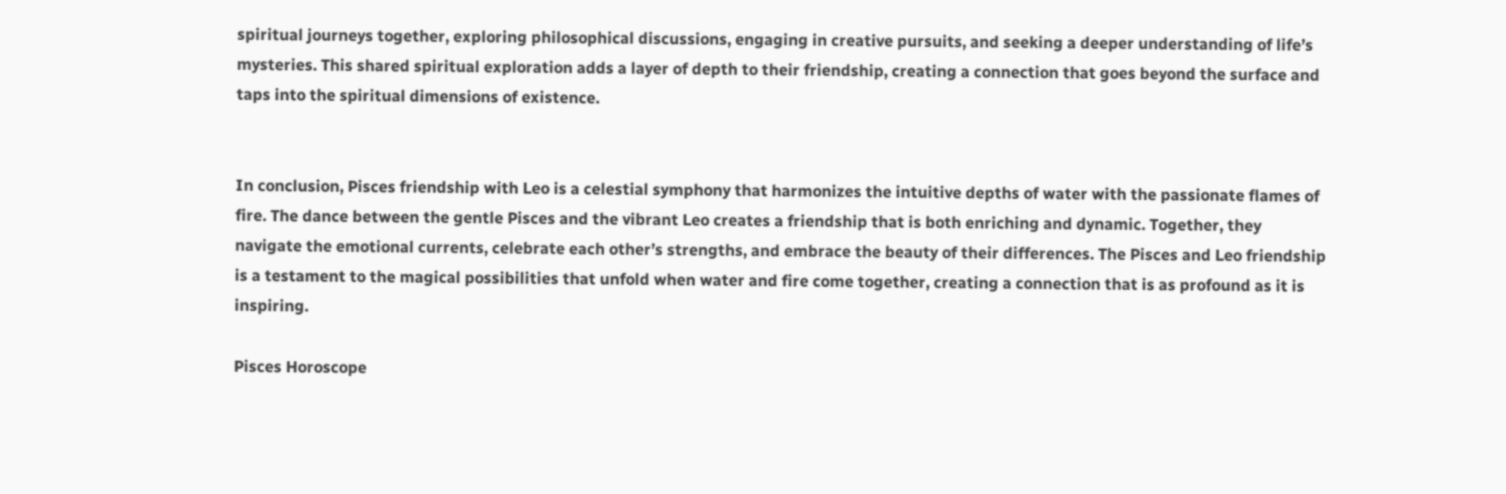spiritual journeys together, exploring philosophical discussions, engaging in creative pursuits, and seeking a deeper understanding of life’s mysteries. This shared spiritual exploration adds a layer of depth to their friendship, creating a connection that goes beyond the surface and taps into the spiritual dimensions of existence.


In conclusion, Pisces friendship with Leo is a celestial symphony that harmonizes the intuitive depths of water with the passionate flames of fire. The dance between the gentle Pisces and the vibrant Leo creates a friendship that is both enriching and dynamic. Together, they navigate the emotional currents, celebrate each other’s strengths, and embrace the beauty of their differences. The Pisces and Leo friendship is a testament to the magical possibilities that unfold when water and fire come together, creating a connection that is as profound as it is inspiring.

Pisces Horoscope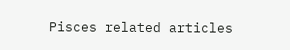Pisces related articles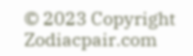© 2023 Copyright Zodiacpair.com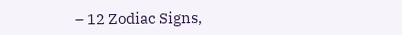– 12 Zodiac Signs,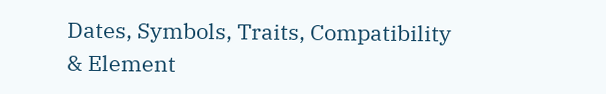Dates, Symbols, Traits, Compatibility & Element